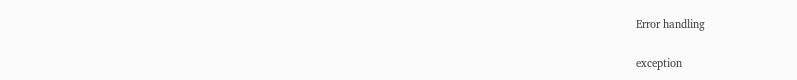Error handling

exception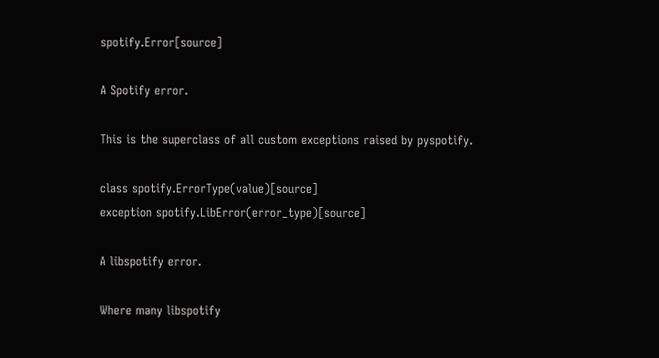spotify.Error[source]

A Spotify error.

This is the superclass of all custom exceptions raised by pyspotify.

class spotify.ErrorType(value)[source]
exception spotify.LibError(error_type)[source]

A libspotify error.

Where many libspotify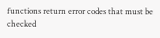functions return error codes that must be checked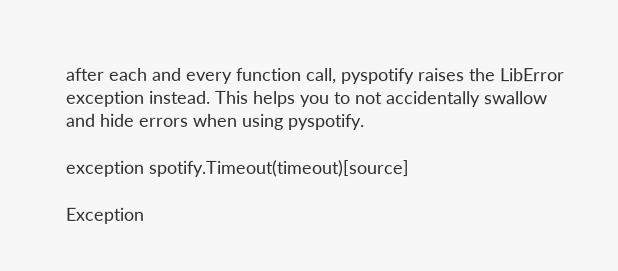after each and every function call, pyspotify raises the LibError exception instead. This helps you to not accidentally swallow and hide errors when using pyspotify.

exception spotify.Timeout(timeout)[source]

Exception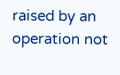raised by an operation not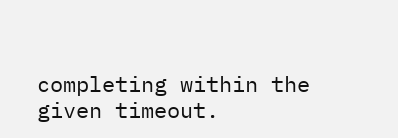completing within the given timeout.